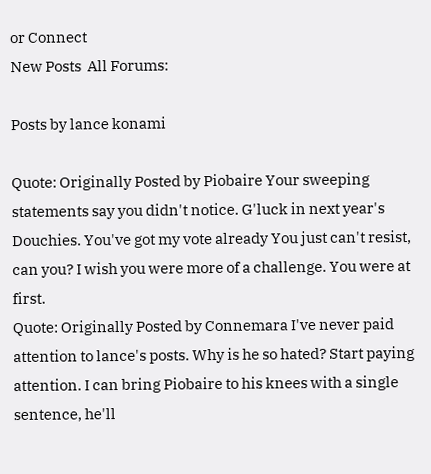or Connect
New Posts  All Forums:

Posts by lance konami

Quote: Originally Posted by Piobaire Your sweeping statements say you didn't notice. G'luck in next year's Douchies. You've got my vote already You just can't resist, can you? I wish you were more of a challenge. You were at first.
Quote: Originally Posted by Connemara I've never paid attention to lance's posts. Why is he so hated? Start paying attention. I can bring Piobaire to his knees with a single sentence, he'll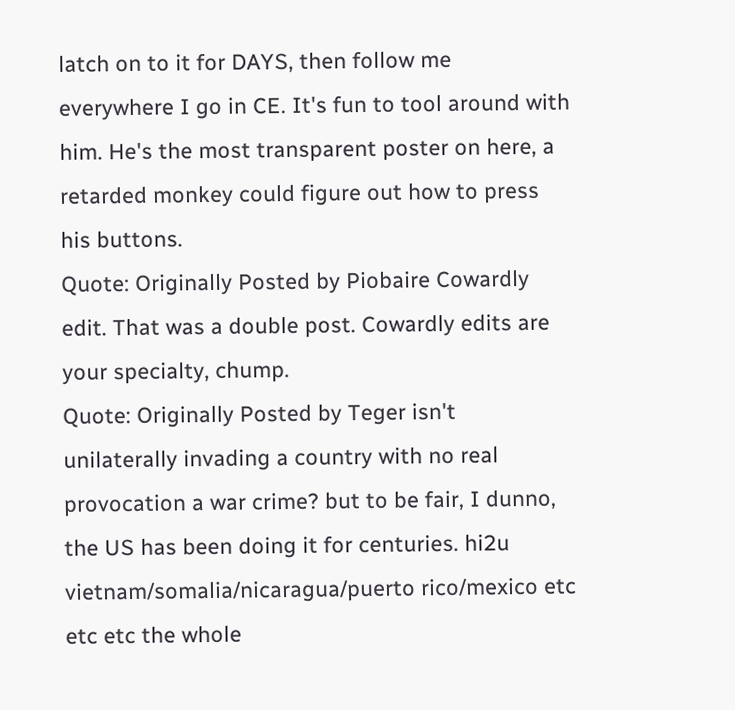latch on to it for DAYS, then follow me everywhere I go in CE. It's fun to tool around with him. He's the most transparent poster on here, a retarded monkey could figure out how to press his buttons.
Quote: Originally Posted by Piobaire Cowardly edit. That was a double post. Cowardly edits are your specialty, chump.
Quote: Originally Posted by Teger isn't unilaterally invading a country with no real provocation a war crime? but to be fair, I dunno, the US has been doing it for centuries. hi2u vietnam/somalia/nicaragua/puerto rico/mexico etc etc etc the whole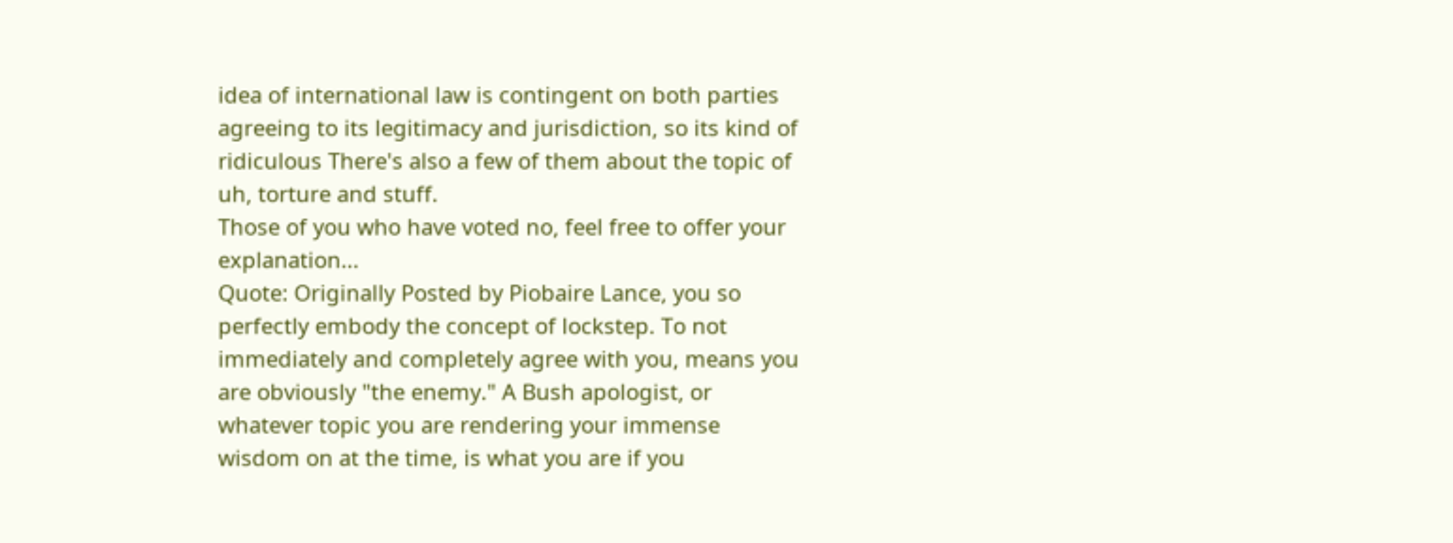idea of international law is contingent on both parties agreeing to its legitimacy and jurisdiction, so its kind of ridiculous There's also a few of them about the topic of uh, torture and stuff.
Those of you who have voted no, feel free to offer your explanation...
Quote: Originally Posted by Piobaire Lance, you so perfectly embody the concept of lockstep. To not immediately and completely agree with you, means you are obviously "the enemy." A Bush apologist, or whatever topic you are rendering your immense wisdom on at the time, is what you are if you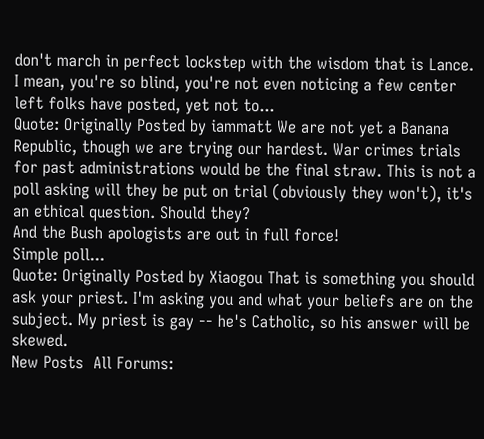don't march in perfect lockstep with the wisdom that is Lance. I mean, you're so blind, you're not even noticing a few center left folks have posted, yet not to...
Quote: Originally Posted by iammatt We are not yet a Banana Republic, though we are trying our hardest. War crimes trials for past administrations would be the final straw. This is not a poll asking will they be put on trial (obviously they won't), it's an ethical question. Should they?
And the Bush apologists are out in full force!
Simple poll...
Quote: Originally Posted by Xiaogou That is something you should ask your priest. I'm asking you and what your beliefs are on the subject. My priest is gay -- he's Catholic, so his answer will be skewed.
New Posts  All Forums: